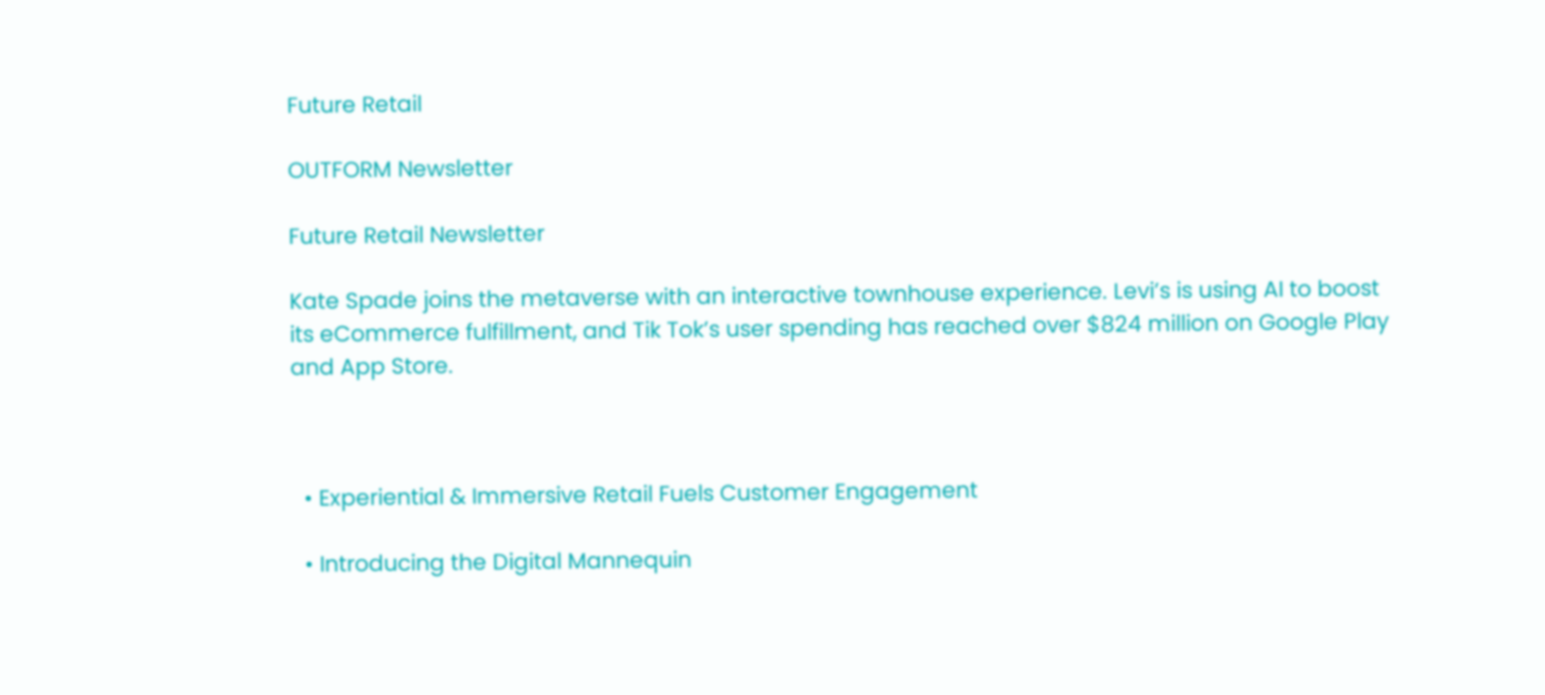Future Retail

OUTFORM Newsletter

Future Retail Newsletter

Kate Spade joins the metaverse with an interactive townhouse experience. Levi’s is using AI to boost its eCommerce fulfillment, and Tik Tok’s user spending has reached over $824 million on Google Play and App Store.



  • Experiential & Immersive Retail Fuels Customer Engagement

  • Introducing the Digital Mannequin